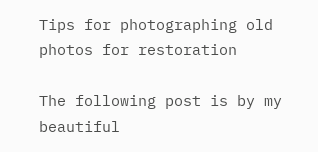Tips for photographing old photos for restoration

The following post is by my beautiful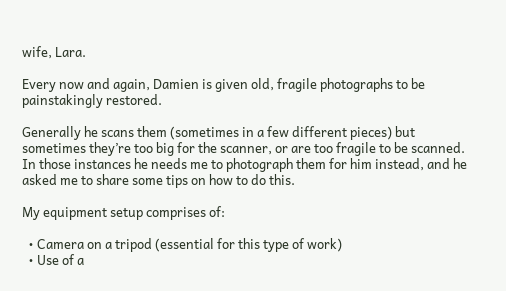wife, Lara.

Every now and again, Damien is given old, fragile photographs to be painstakingly restored.

Generally he scans them (sometimes in a few different pieces) but sometimes they’re too big for the scanner, or are too fragile to be scanned. In those instances he needs me to photograph them for him instead, and he asked me to share some tips on how to do this.

My equipment setup comprises of:

  • Camera on a tripod (essential for this type of work)
  • Use of a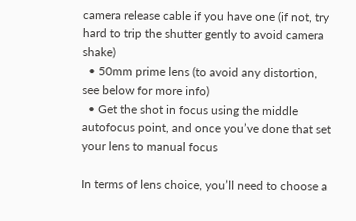camera release cable if you have one (if not, try hard to trip the shutter gently to avoid camera shake)
  • 50mm prime lens (to avoid any distortion, see below for more info)
  • Get the shot in focus using the middle autofocus point, and once you’ve done that set your lens to manual focus

In terms of lens choice, you’ll need to choose a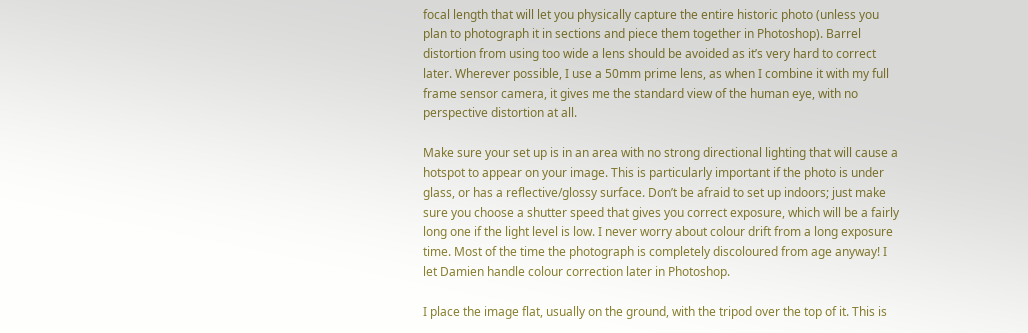focal length that will let you physically capture the entire historic photo (unless you plan to photograph it in sections and piece them together in Photoshop). Barrel distortion from using too wide a lens should be avoided as it’s very hard to correct later. Wherever possible, I use a 50mm prime lens, as when I combine it with my full frame sensor camera, it gives me the standard view of the human eye, with no perspective distortion at all.

Make sure your set up is in an area with no strong directional lighting that will cause a hotspot to appear on your image. This is particularly important if the photo is under glass, or has a reflective/glossy surface. Don’t be afraid to set up indoors; just make sure you choose a shutter speed that gives you correct exposure, which will be a fairly long one if the light level is low. I never worry about colour drift from a long exposure time. Most of the time the photograph is completely discoloured from age anyway! I let Damien handle colour correction later in Photoshop.

I place the image flat, usually on the ground, with the tripod over the top of it. This is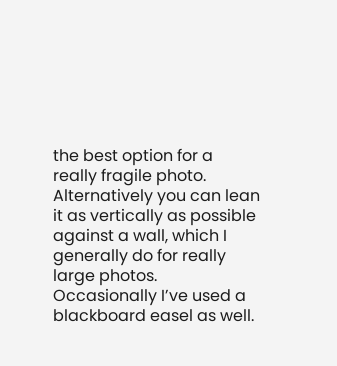the best option for a really fragile photo. Alternatively you can lean it as vertically as possible against a wall, which I generally do for really large photos. Occasionally I’ve used a blackboard easel as well.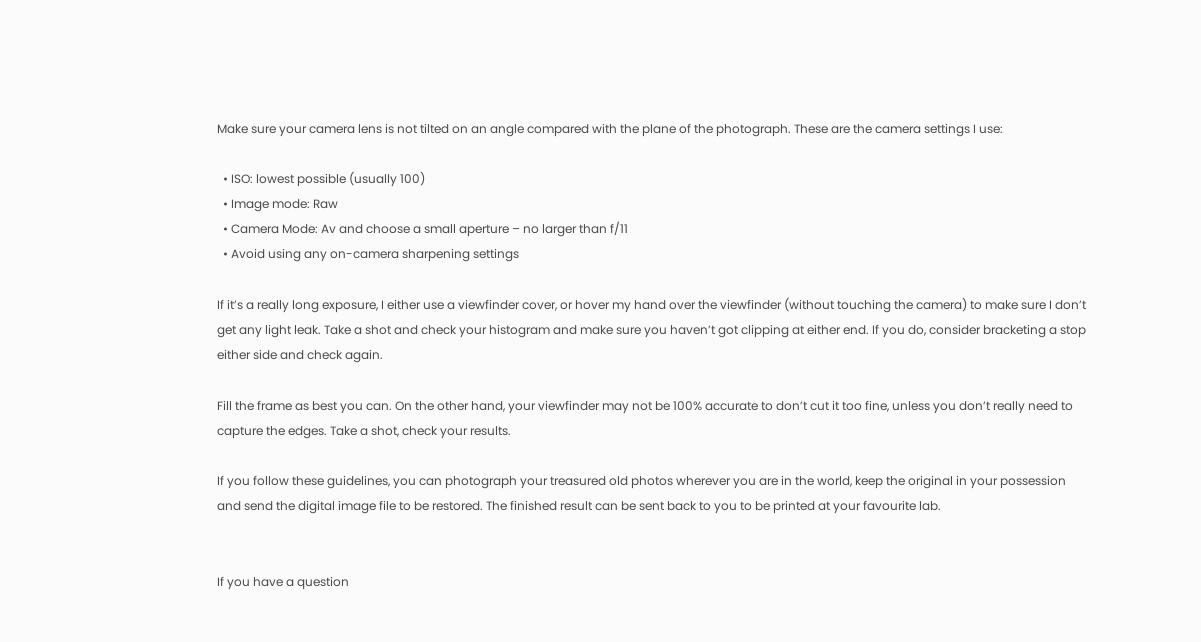Make sure your camera lens is not tilted on an angle compared with the plane of the photograph. These are the camera settings I use:

  • ISO: lowest possible (usually 100)
  • Image mode: Raw
  • Camera Mode: Av and choose a small aperture – no larger than f/11
  • Avoid using any on-camera sharpening settings

If it’s a really long exposure, I either use a viewfinder cover, or hover my hand over the viewfinder (without touching the camera) to make sure I don’t get any light leak. Take a shot and check your histogram and make sure you haven’t got clipping at either end. If you do, consider bracketing a stop either side and check again.

Fill the frame as best you can. On the other hand, your viewfinder may not be 100% accurate to don’t cut it too fine, unless you don’t really need to capture the edges. Take a shot, check your results.

If you follow these guidelines, you can photograph your treasured old photos wherever you are in the world, keep the original in your possession and send the digital image file to be restored. The finished result can be sent back to you to be printed at your favourite lab.


If you have a question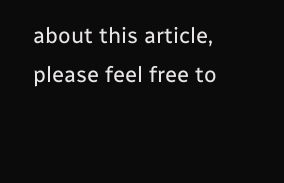about this article, please feel free to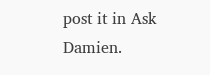post it in Ask Damien.